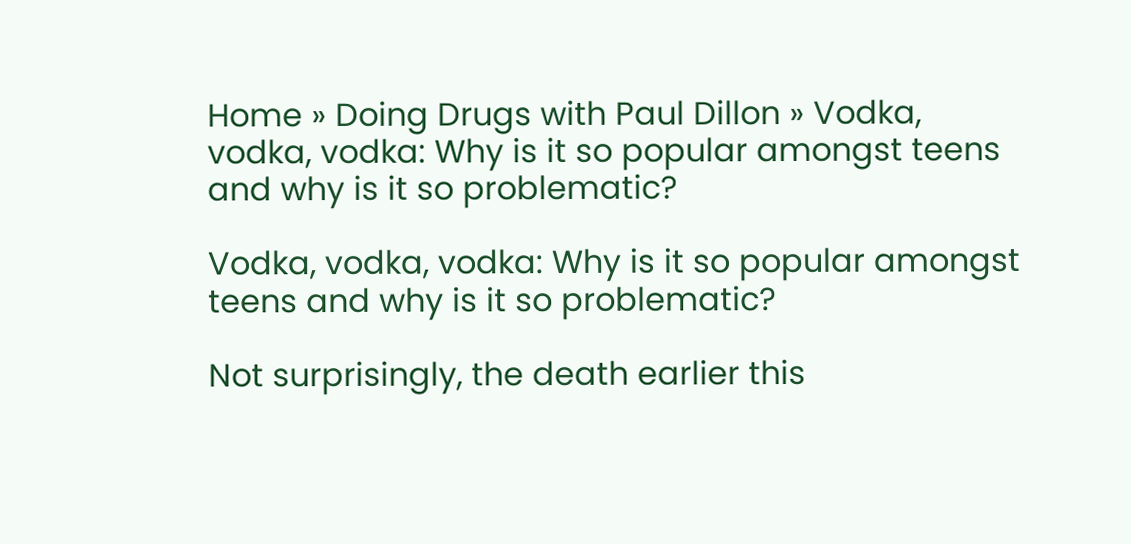Home » Doing Drugs with Paul Dillon » Vodka, vodka, vodka: Why is it so popular amongst teens and why is it so problematic?

Vodka, vodka, vodka: Why is it so popular amongst teens and why is it so problematic?

Not surprisingly, the death earlier this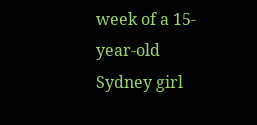week of a 15-year-old Sydney girl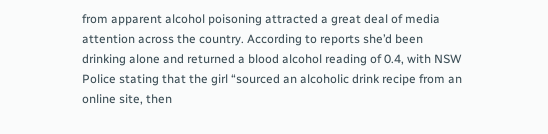from apparent alcohol poisoning attracted a great deal of media attention across the country. According to reports she’d been drinking alone and returned a blood alcohol reading of 0.4, with NSW Police stating that the girl “sourced an alcoholic drink recipe from an online site, then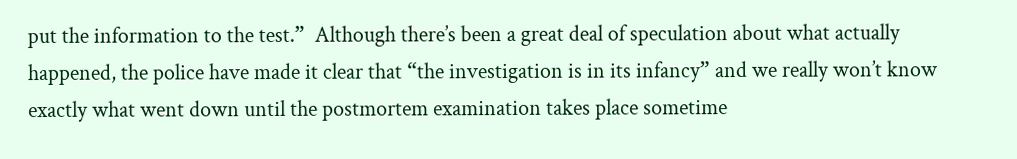put the information to the test.”  Although there’s been a great deal of speculation about what actually happened, the police have made it clear that “the investigation is in its infancy” and we really won’t know exactly what went down until the postmortem examination takes place sometime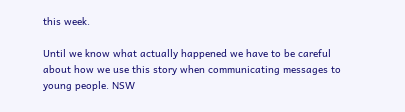this week.

Until we know what actually happened we have to be careful about how we use this story when communicating messages to young people. NSW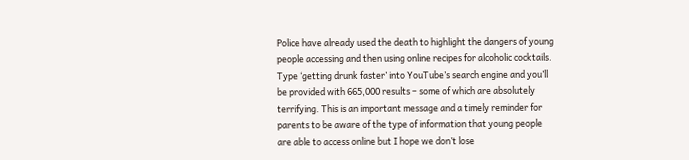Police have already used the death to highlight the dangers of young people accessing and then using online recipes for alcoholic cocktails. Type ‘getting drunk faster’ into YouTube’s search engine and you’ll be provided with 665,000 results – some of which are absolutely terrifying. This is an important message and a timely reminder for parents to be aware of the type of information that young people are able to access online but I hope we don’t lose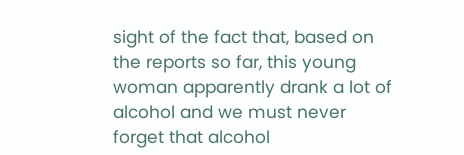sight of the fact that, based on the reports so far, this young woman apparently drank a lot of alcohol and we must never forget that alcohol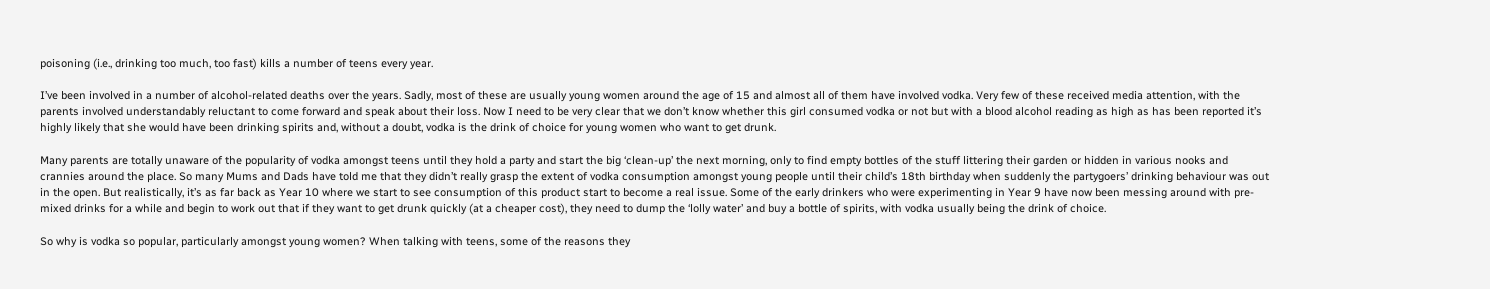poisoning (i.e., drinking too much, too fast) kills a number of teens every year.

I’ve been involved in a number of alcohol-related deaths over the years. Sadly, most of these are usually young women around the age of 15 and almost all of them have involved vodka. Very few of these received media attention, with the parents involved understandably reluctant to come forward and speak about their loss. Now I need to be very clear that we don’t know whether this girl consumed vodka or not but with a blood alcohol reading as high as has been reported it’s highly likely that she would have been drinking spirits and, without a doubt, vodka is the drink of choice for young women who want to get drunk.

Many parents are totally unaware of the popularity of vodka amongst teens until they hold a party and start the big ‘clean-up’ the next morning, only to find empty bottles of the stuff littering their garden or hidden in various nooks and crannies around the place. So many Mums and Dads have told me that they didn’t really grasp the extent of vodka consumption amongst young people until their child’s 18th birthday when suddenly the partygoers’ drinking behaviour was out in the open. But realistically, it’s as far back as Year 10 where we start to see consumption of this product start to become a real issue. Some of the early drinkers who were experimenting in Year 9 have now been messing around with pre-mixed drinks for a while and begin to work out that if they want to get drunk quickly (at a cheaper cost), they need to dump the ‘lolly water’ and buy a bottle of spirits, with vodka usually being the drink of choice.

So why is vodka so popular, particularly amongst young women? When talking with teens, some of the reasons they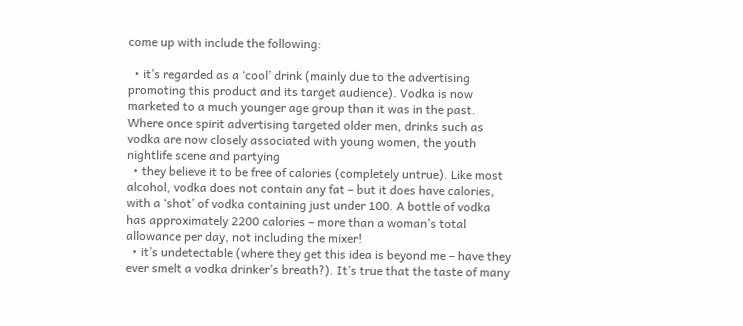come up with include the following:

  • it’s regarded as a ‘cool’ drink (mainly due to the advertising promoting this product and its target audience). Vodka is now marketed to a much younger age group than it was in the past. Where once spirit advertising targeted older men, drinks such as vodka are now closely associated with young women, the youth nightlife scene and partying
  • they believe it to be free of calories (completely untrue). Like most alcohol, vodka does not contain any fat – but it does have calories, with a ‘shot’ of vodka containing just under 100. A bottle of vodka has approximately 2200 calories – more than a woman’s total allowance per day, not including the mixer!
  • it’s undetectable (where they get this idea is beyond me – have they ever smelt a vodka drinker’s breath?). It’s true that the taste of many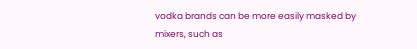vodka brands can be more easily masked by mixers, such as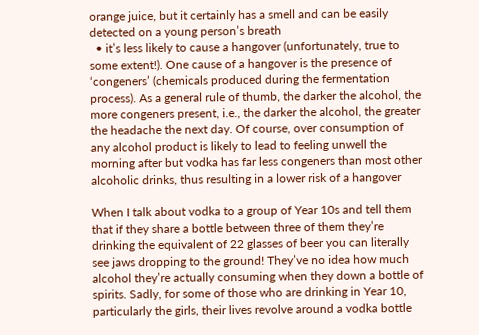orange juice, but it certainly has a smell and can be easily detected on a young person’s breath
  • it’s less likely to cause a hangover (unfortunately, true to some extent!). One cause of a hangover is the presence of ‘congeners’ (chemicals produced during the fermentation process). As a general rule of thumb, the darker the alcohol, the more congeners present, i.e., the darker the alcohol, the greater the headache the next day. Of course, over consumption of any alcohol product is likely to lead to feeling unwell the morning after but vodka has far less congeners than most other alcoholic drinks, thus resulting in a lower risk of a hangover

When I talk about vodka to a group of Year 10s and tell them that if they share a bottle between three of them they’re drinking the equivalent of 22 glasses of beer you can literally see jaws dropping to the ground! They’ve no idea how much alcohol they’re actually consuming when they down a bottle of spirits. Sadly, for some of those who are drinking in Year 10, particularly the girls, their lives revolve around a vodka bottle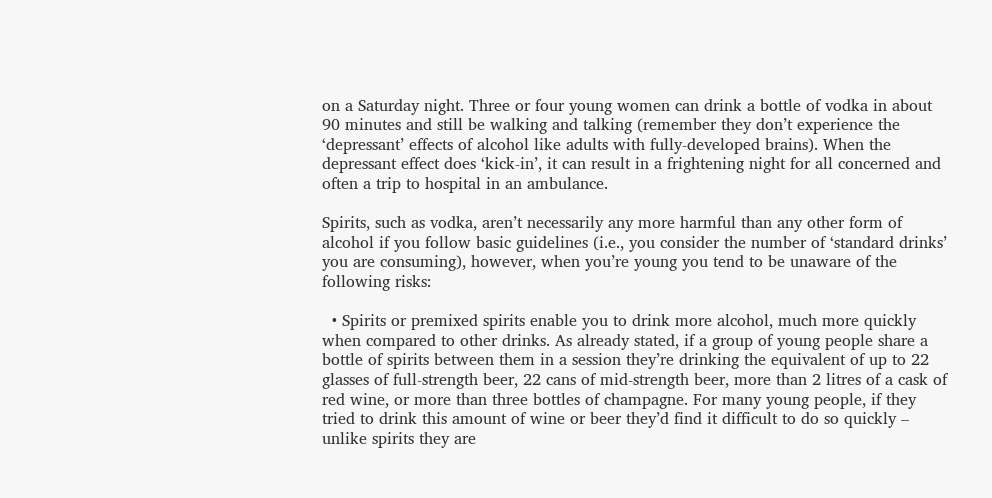on a Saturday night. Three or four young women can drink a bottle of vodka in about 90 minutes and still be walking and talking (remember they don’t experience the ‘depressant’ effects of alcohol like adults with fully-developed brains). When the depressant effect does ‘kick-in’, it can result in a frightening night for all concerned and often a trip to hospital in an ambulance.

Spirits, such as vodka, aren’t necessarily any more harmful than any other form of alcohol if you follow basic guidelines (i.e., you consider the number of ‘standard drinks’ you are consuming), however, when you’re young you tend to be unaware of the following risks:

  • Spirits or premixed spirits enable you to drink more alcohol, much more quickly when compared to other drinks. As already stated, if a group of young people share a bottle of spirits between them in a session they’re drinking the equivalent of up to 22 glasses of full-strength beer, 22 cans of mid-strength beer, more than 2 litres of a cask of red wine, or more than three bottles of champagne. For many young people, if they tried to drink this amount of wine or beer they’d find it difficult to do so quickly – unlike spirits they are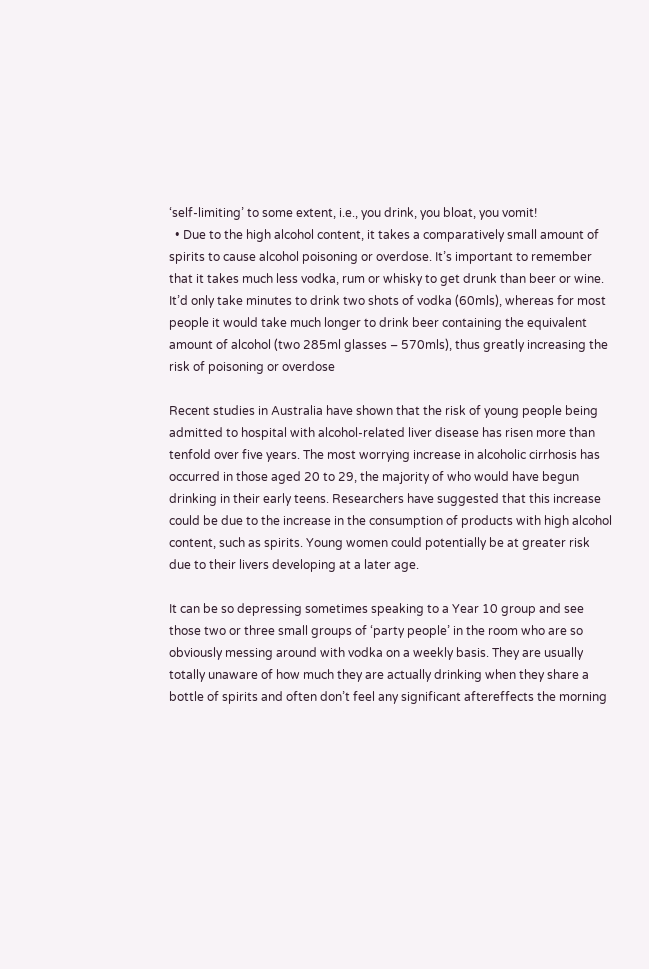‘self-limiting’ to some extent, i.e., you drink, you bloat, you vomit!
  • Due to the high alcohol content, it takes a comparatively small amount of spirits to cause alcohol poisoning or overdose. It’s important to remember that it takes much less vodka, rum or whisky to get drunk than beer or wine. It’d only take minutes to drink two shots of vodka (60mls), whereas for most people it would take much longer to drink beer containing the equivalent amount of alcohol (two 285ml glasses – 570mls), thus greatly increasing the risk of poisoning or overdose

Recent studies in Australia have shown that the risk of young people being admitted to hospital with alcohol-related liver disease has risen more than tenfold over five years. The most worrying increase in alcoholic cirrhosis has occurred in those aged 20 to 29, the majority of who would have begun drinking in their early teens. Researchers have suggested that this increase could be due to the increase in the consumption of products with high alcohol content, such as spirits. Young women could potentially be at greater risk due to their livers developing at a later age.

It can be so depressing sometimes speaking to a Year 10 group and see those two or three small groups of ‘party people’ in the room who are so obviously messing around with vodka on a weekly basis. They are usually totally unaware of how much they are actually drinking when they share a bottle of spirits and often don’t feel any significant aftereffects the morning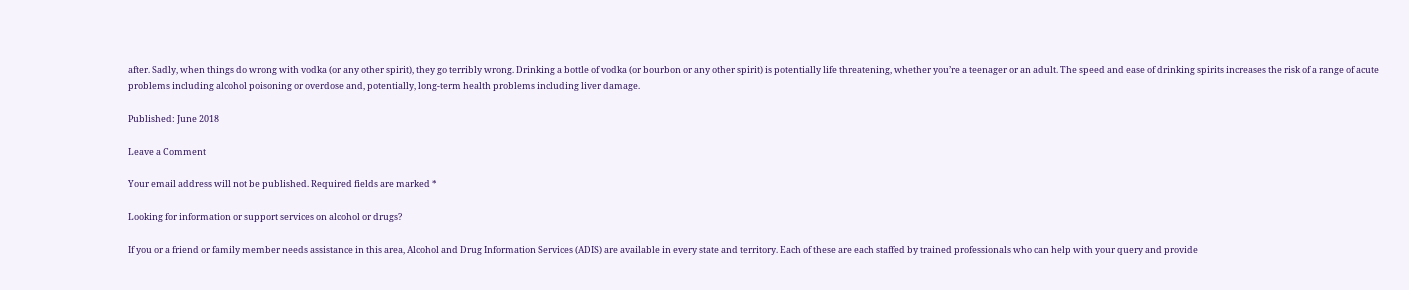after. Sadly, when things do wrong with vodka (or any other spirit), they go terribly wrong. Drinking a bottle of vodka (or bourbon or any other spirit) is potentially life threatening, whether you’re a teenager or an adult. The speed and ease of drinking spirits increases the risk of a range of acute problems including alcohol poisoning or overdose and, potentially, long-term health problems including liver damage.

Published: June 2018

Leave a Comment

Your email address will not be published. Required fields are marked *

Looking for information or support services on alcohol or drugs?

If you or a friend or family member needs assistance in this area, Alcohol and Drug Information Services (ADIS) are available in every state and territory. Each of these are each staffed by trained professionals who can help with your query and provide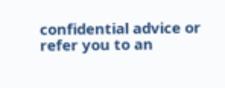confidential advice or refer you to an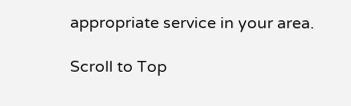appropriate service in your area.

Scroll to Top